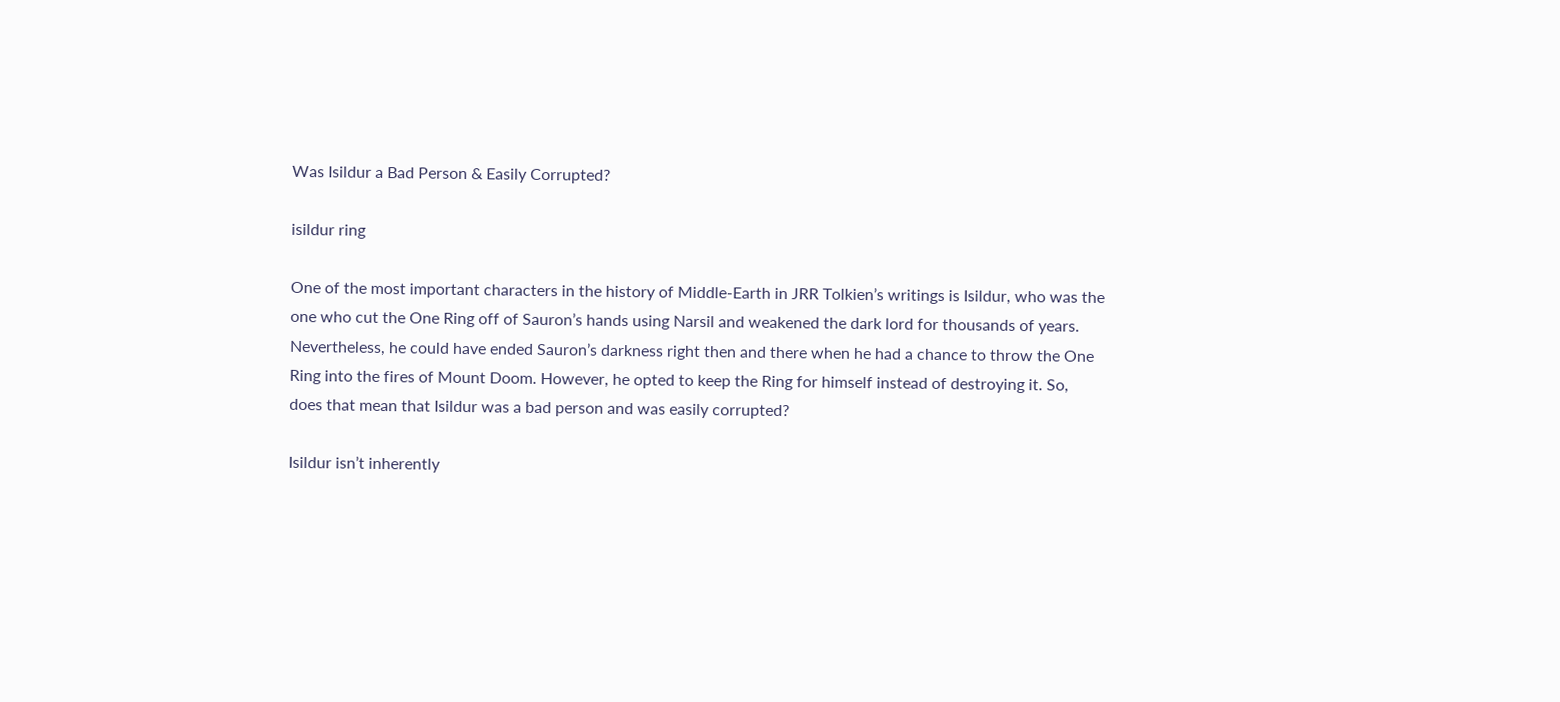Was Isildur a Bad Person & Easily Corrupted?

isildur ring

One of the most important characters in the history of Middle-Earth in JRR Tolkien’s writings is Isildur, who was the one who cut the One Ring off of Sauron’s hands using Narsil and weakened the dark lord for thousands of years. Nevertheless, he could have ended Sauron’s darkness right then and there when he had a chance to throw the One Ring into the fires of Mount Doom. However, he opted to keep the Ring for himself instead of destroying it. So, does that mean that Isildur was a bad person and was easily corrupted?

Isildur isn’t inherently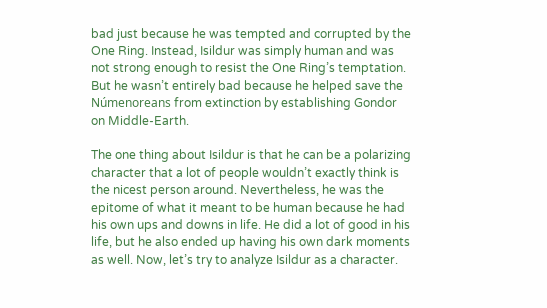bad just because he was tempted and corrupted by the One Ring. Instead, Isildur was simply human and was not strong enough to resist the One Ring’s temptation. But he wasn’t entirely bad because he helped save the Númenoreans from extinction by establishing Gondor on Middle-Earth.

The one thing about Isildur is that he can be a polarizing character that a lot of people wouldn’t exactly think is the nicest person around. Nevertheless, he was the epitome of what it meant to be human because he had his own ups and downs in life. He did a lot of good in his life, but he also ended up having his own dark moments as well. Now, let’s try to analyze Isildur as a character.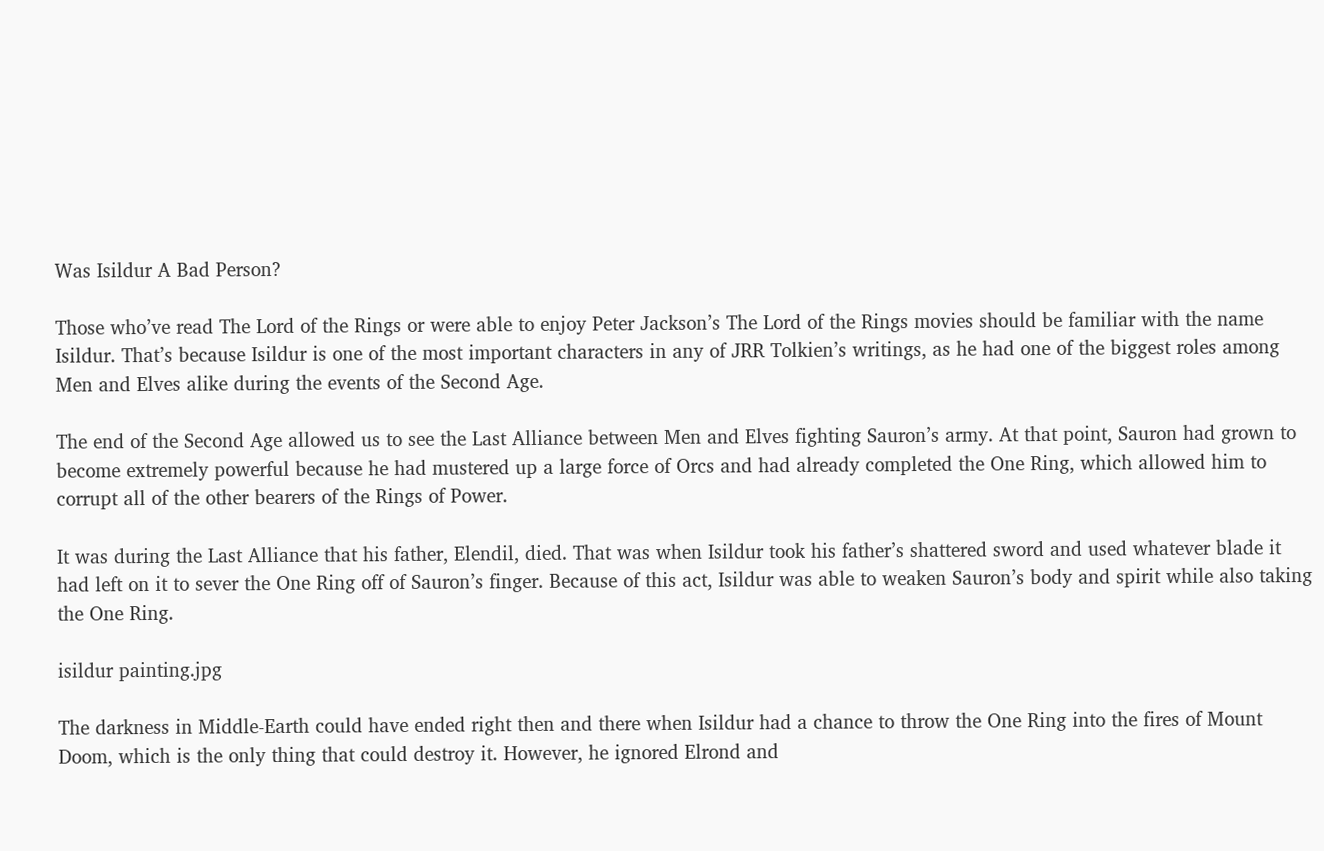Was Isildur A Bad Person?

Those who’ve read The Lord of the Rings or were able to enjoy Peter Jackson’s The Lord of the Rings movies should be familiar with the name Isildur. That’s because Isildur is one of the most important characters in any of JRR Tolkien’s writings, as he had one of the biggest roles among Men and Elves alike during the events of the Second Age.

The end of the Second Age allowed us to see the Last Alliance between Men and Elves fighting Sauron’s army. At that point, Sauron had grown to become extremely powerful because he had mustered up a large force of Orcs and had already completed the One Ring, which allowed him to corrupt all of the other bearers of the Rings of Power.

It was during the Last Alliance that his father, Elendil, died. That was when Isildur took his father’s shattered sword and used whatever blade it had left on it to sever the One Ring off of Sauron’s finger. Because of this act, Isildur was able to weaken Sauron’s body and spirit while also taking the One Ring.

isildur painting.jpg

The darkness in Middle-Earth could have ended right then and there when Isildur had a chance to throw the One Ring into the fires of Mount Doom, which is the only thing that could destroy it. However, he ignored Elrond and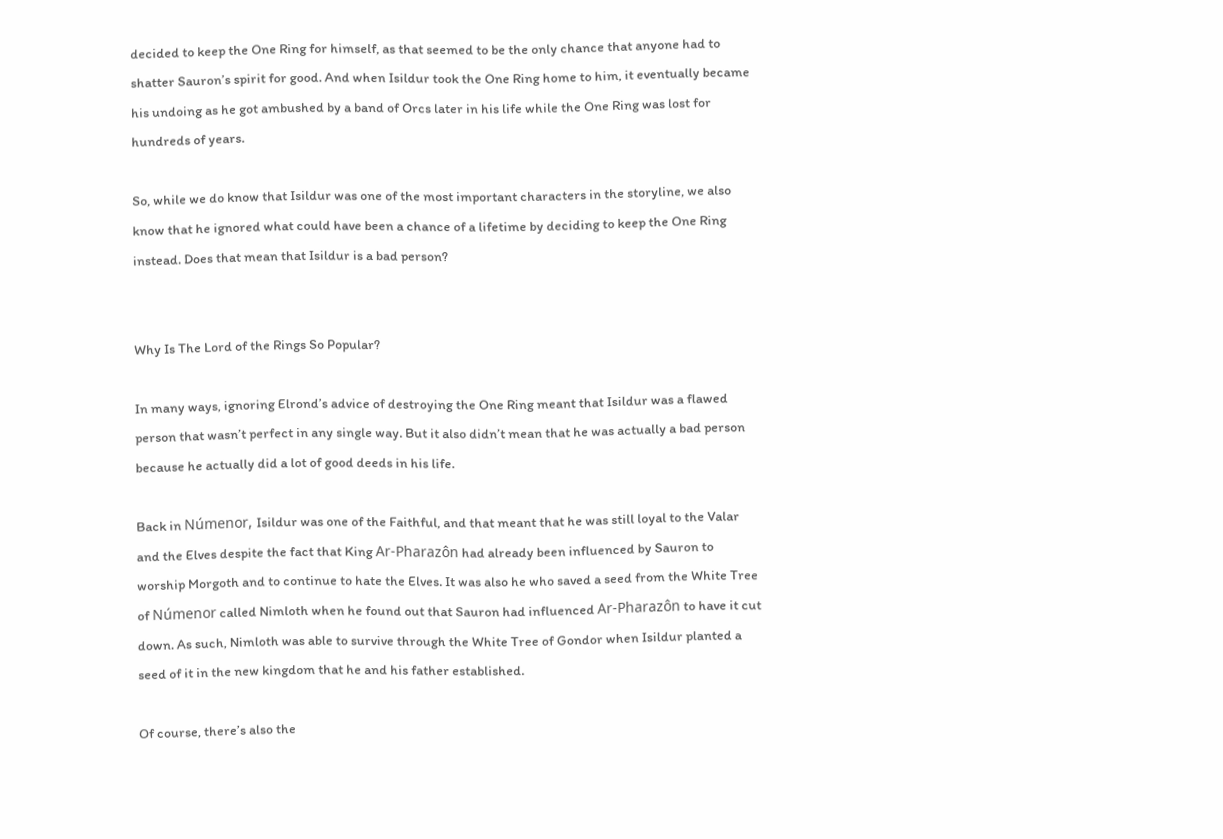decided to keep the One Ring for himself, as that seemed to be the only chance that anyone had to shatter Sauron’s spirit for good. And when Isildur took the One Ring home to him, it eventually became his undoing as he got ambushed by a band of Orcs later in his life while the One Ring was lost for hundreds of years.

So, while we do know that Isildur was one of the most important characters in the storyline, we also know that he ignored what could have been a chance of a lifetime by deciding to keep the One Ring instead. Does that mean that Isildur is a bad person?


Why Is The Lord of the Rings So Popular?

In many ways, ignoring Elrond’s advice of destroying the One Ring meant that Isildur was a flawed person that wasn’t perfect in any single way. But it also didn’t mean that he was actually a bad person because he actually did a lot of good deeds in his life.

Back in Númenor, Isildur was one of the Faithful, and that meant that he was still loyal to the Valar and the Elves despite the fact that King Ar-Pharazôn had already been influenced by Sauron to worship Morgoth and to continue to hate the Elves. It was also he who saved a seed from the White Tree of Númenor called Nimloth when he found out that Sauron had influenced Ar-Pharazôn to have it cut down. As such, Nimloth was able to survive through the White Tree of Gondor when Isildur planted a seed of it in the new kingdom that he and his father established.

Of course, there’s also the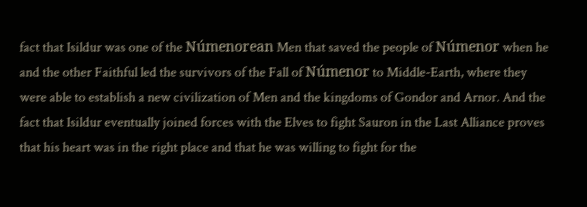fact that Isildur was one of the Númenorean Men that saved the people of Númenor when he and the other Faithful led the survivors of the Fall of Númenor to Middle-Earth, where they were able to establish a new civilization of Men and the kingdoms of Gondor and Arnor. And the fact that Isildur eventually joined forces with the Elves to fight Sauron in the Last Alliance proves that his heart was in the right place and that he was willing to fight for the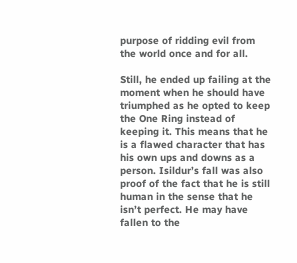purpose of ridding evil from the world once and for all.

Still, he ended up failing at the moment when he should have triumphed as he opted to keep the One Ring instead of keeping it. This means that he is a flawed character that has his own ups and downs as a person. Isildur’s fall was also proof of the fact that he is still human in the sense that he isn’t perfect. He may have fallen to the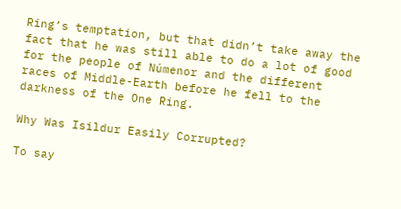Ring’s temptation, but that didn’t take away the fact that he was still able to do a lot of good for the people of Númenor and the different races of Middle-Earth before he fell to the darkness of the One Ring.

Why Was Isildur Easily Corrupted?

To say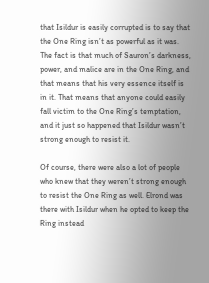that Isildur is easily corrupted is to say that the One Ring isn’t as powerful as it was. The fact is that much of Sauron’s darkness, power, and malice are in the One Ring, and that means that his very essence itself is in it. That means that anyone could easily fall victim to the One Ring’s temptation, and it just so happened that Isildur wasn’t strong enough to resist it.

Of course, there were also a lot of people who knew that they weren’t strong enough to resist the One Ring as well. Elrond was there with Isildur when he opted to keep the Ring instead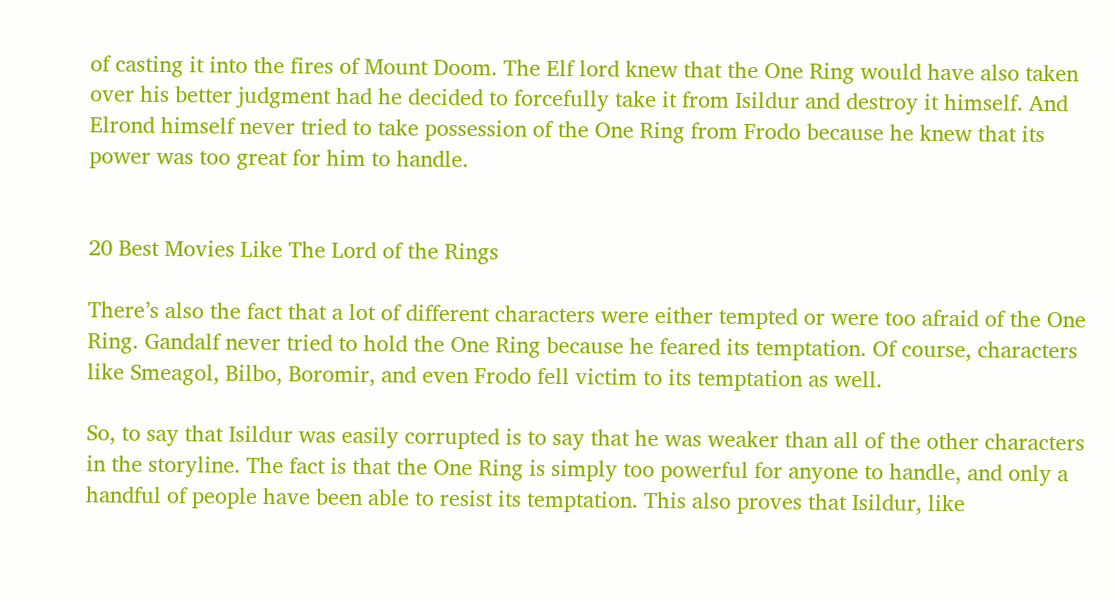of casting it into the fires of Mount Doom. The Elf lord knew that the One Ring would have also taken over his better judgment had he decided to forcefully take it from Isildur and destroy it himself. And Elrond himself never tried to take possession of the One Ring from Frodo because he knew that its power was too great for him to handle.


20 Best Movies Like The Lord of the Rings

There’s also the fact that a lot of different characters were either tempted or were too afraid of the One Ring. Gandalf never tried to hold the One Ring because he feared its temptation. Of course, characters like Smeagol, Bilbo, Boromir, and even Frodo fell victim to its temptation as well.

So, to say that Isildur was easily corrupted is to say that he was weaker than all of the other characters in the storyline. The fact is that the One Ring is simply too powerful for anyone to handle, and only a handful of people have been able to resist its temptation. This also proves that Isildur, like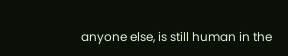anyone else, is still human in the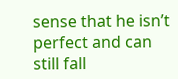sense that he isn’t perfect and can still fall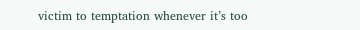victim to temptation whenever it’s too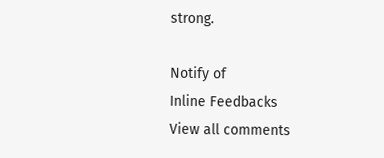strong.

Notify of
Inline Feedbacks
View all comments